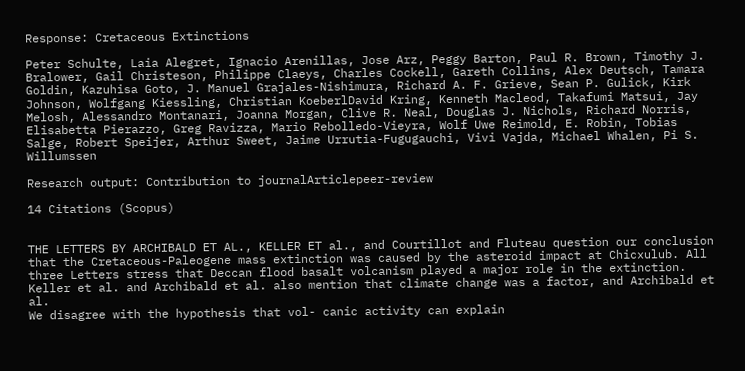Response: Cretaceous Extinctions

Peter Schulte, Laia Alegret, Ignacio Arenillas, Jose Arz, Peggy Barton, Paul R. Brown, Timothy J. Bralower, Gail Christeson, Philippe Claeys, Charles Cockell, Gareth Collins, Alex Deutsch, Tamara Goldin, Kazuhisa Goto, J. Manuel Grajales-Nishimura, Richard A. F. Grieve, Sean P. Gulick, Kirk Johnson, Wolfgang Kiessling, Christian KoeberlDavid Kring, Kenneth Macleod, Takafumi Matsui, Jay Melosh, Alessandro Montanari, Joanna Morgan, Clive R. Neal, Douglas J. Nichols, Richard Norris, Elisabetta Pierazzo, Greg Ravizza, Mario Rebolledo-Vieyra, Wolf Uwe Reimold, E. Robin, Tobias Salge, Robert Speijer, Arthur Sweet, Jaime Urrutia-Fugugauchi, Vivi Vajda, Michael Whalen, Pi S. Willumssen

Research output: Contribution to journalArticlepeer-review

14 Citations (Scopus)


THE LETTERS BY ARCHIBALD ET AL., KELLER ET al., and Courtillot and Fluteau question our conclusion that the Cretaceous-Paleogene mass extinction was caused by the asteroid impact at Chicxulub. All three Letters stress that Deccan flood basalt volcanism played a major role in the extinction. Keller et al. and Archibald et al. also mention that climate change was a factor, and Archibald et al.
We disagree with the hypothesis that vol- canic activity can explain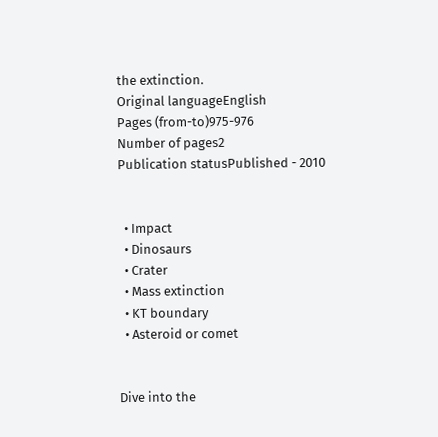the extinction.
Original languageEnglish
Pages (from-to)975-976
Number of pages2
Publication statusPublished - 2010


  • Impact
  • Dinosaurs
  • Crater
  • Mass extinction
  • KT boundary
  • Asteroid or comet


Dive into the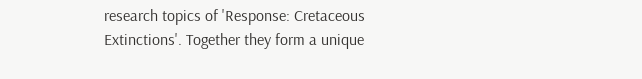research topics of 'Response: Cretaceous Extinctions'. Together they form a unique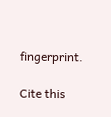fingerprint.

Cite this